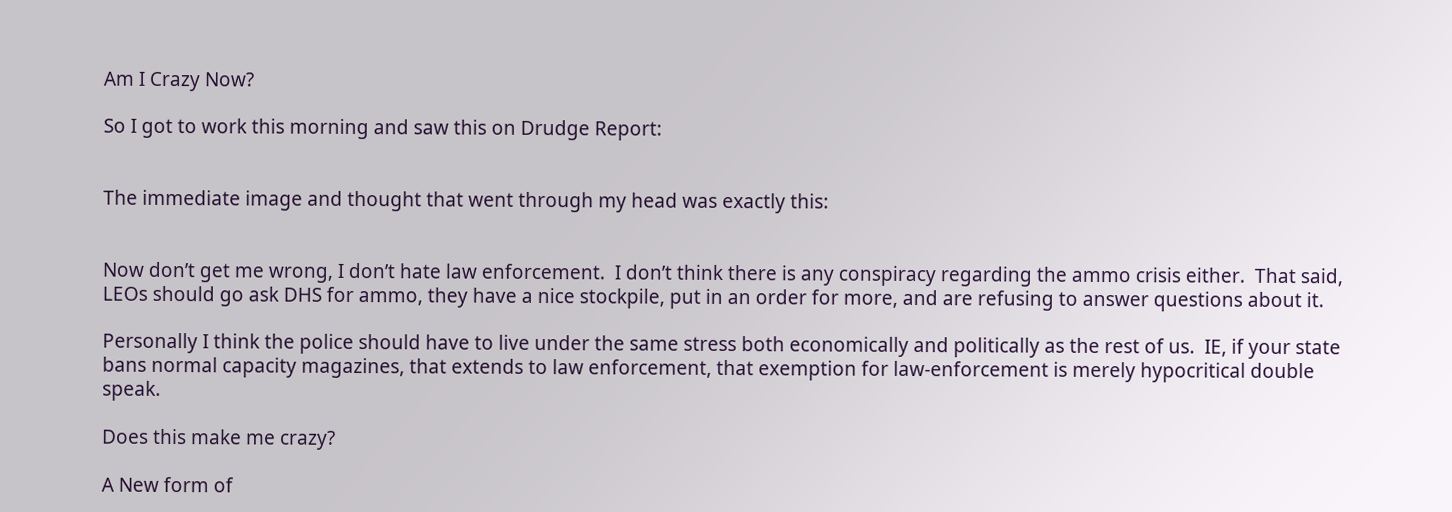Am I Crazy Now?

So I got to work this morning and saw this on Drudge Report:


The immediate image and thought that went through my head was exactly this:


Now don’t get me wrong, I don’t hate law enforcement.  I don’t think there is any conspiracy regarding the ammo crisis either.  That said, LEOs should go ask DHS for ammo, they have a nice stockpile, put in an order for more, and are refusing to answer questions about it.

Personally I think the police should have to live under the same stress both economically and politically as the rest of us.  IE, if your state bans normal capacity magazines, that extends to law enforcement, that exemption for law-enforcement is merely hypocritical double speak.

Does this make me crazy?

A New form of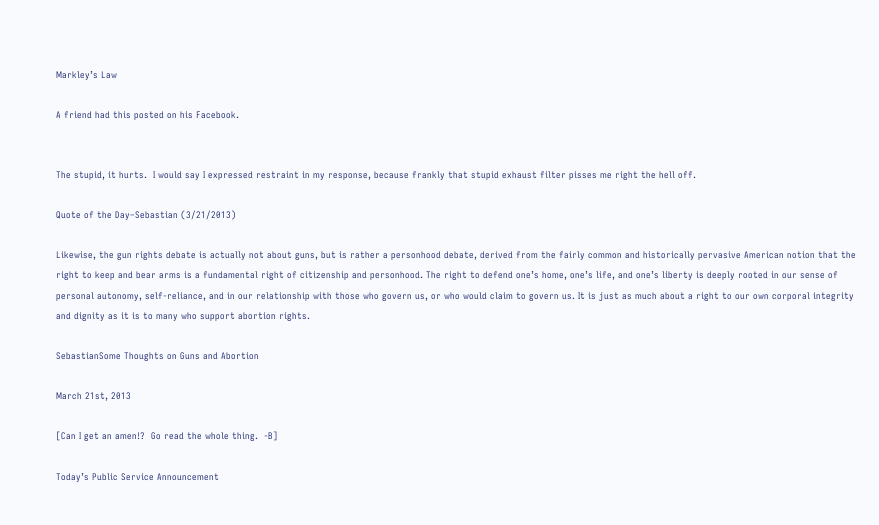Markley’s Law

A friend had this posted on his Facebook.


The stupid, it hurts.  I would say I expressed restraint in my response, because frankly that stupid exhaust filter pisses me right the hell off.

Quote of the Day–Sebastian (3/21/2013)

Likewise, the gun rights debate is actually not about guns, but is rather a personhood debate, derived from the fairly common and historically pervasive American notion that the right to keep and bear arms is a fundamental right of citizenship and personhood. The right to defend one’s home, one’s life, and one’s liberty is deeply rooted in our sense of personal autonomy, self-reliance, and in our relationship with those who govern us, or who would claim to govern us. It is just as much about a right to our own corporal integrity and dignity as it is to many who support abortion rights.

SebastianSome Thoughts on Guns and Abortion

March 21st, 2013

[Can I get an amen!?  Go read the whole thing.  -B]

Today’s Public Service Announcement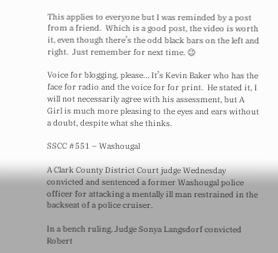This applies to everyone but I was reminded by a post from a friend.  Which is a good post, the video is worth it, even though there’s the odd black bars on the left and right.  Just remember for next time. 😉

Voice for blogging, please… It’s Kevin Baker who has the face for radio and the voice for for print.  He stated it, I will not necessarily agree with his assessment, but A Girl is much more pleasing to the eyes and ears without a doubt, despite what she thinks.

SSCC #551 – Washougal

A Clark County District Court judge Wednesday convicted and sentenced a former Washougal police officer for attacking a mentally ill man restrained in the backseat of a police cruiser.

In a bench ruling, Judge Sonya Langsdorf convicted Robert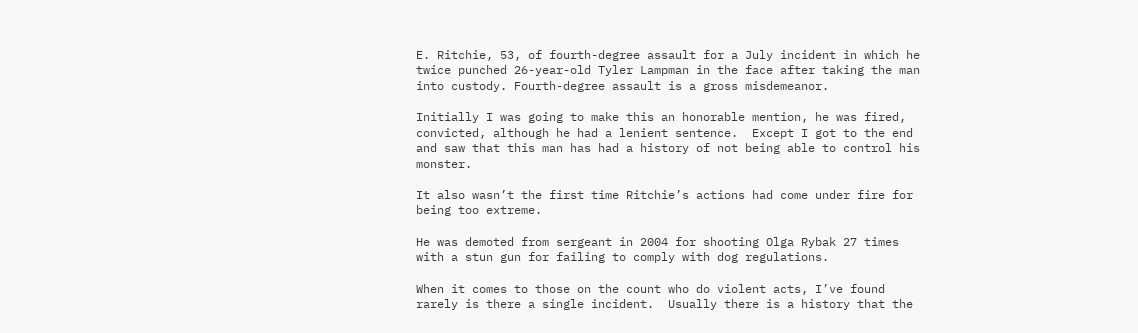E. Ritchie, 53, of fourth-degree assault for a July incident in which he twice punched 26-year-old Tyler Lampman in the face after taking the man into custody. Fourth-degree assault is a gross misdemeanor.

Initially I was going to make this an honorable mention, he was fired, convicted, although he had a lenient sentence.  Except I got to the end and saw that this man has had a history of not being able to control his monster.

It also wasn’t the first time Ritchie’s actions had come under fire for being too extreme.

He was demoted from sergeant in 2004 for shooting Olga Rybak 27 times with a stun gun for failing to comply with dog regulations.

When it comes to those on the count who do violent acts, I’ve found rarely is there a single incident.  Usually there is a history that the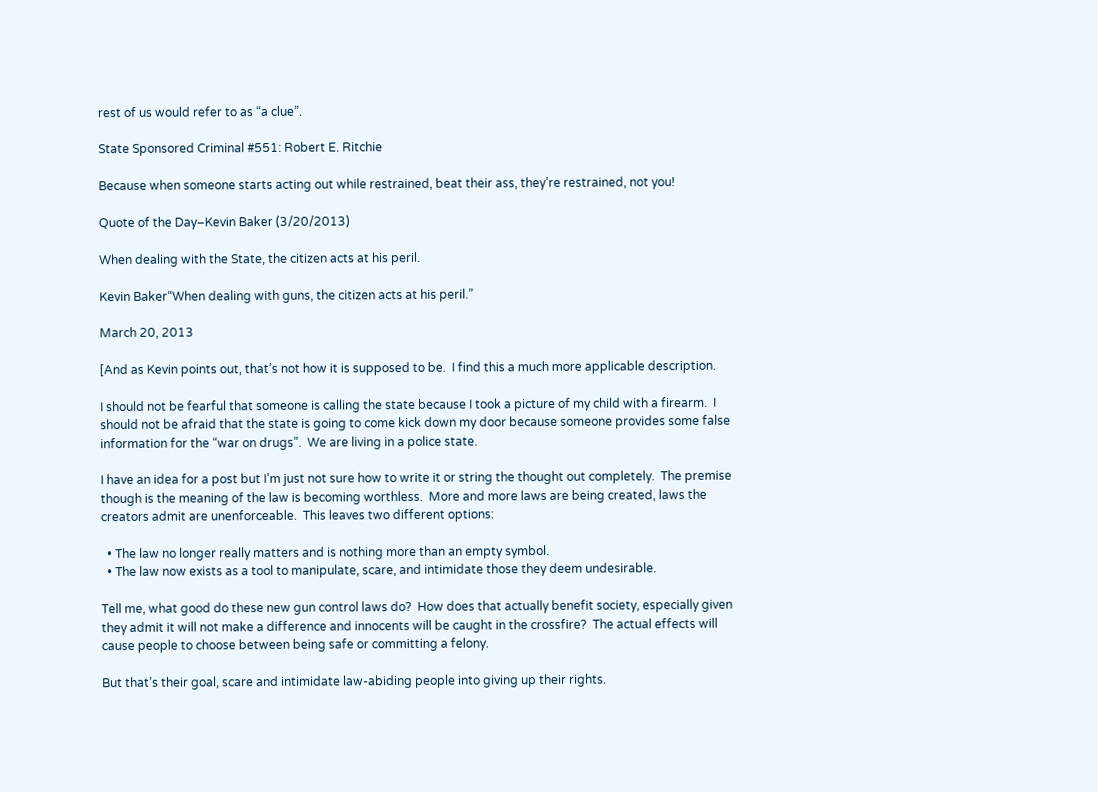rest of us would refer to as “a clue”.

State Sponsored Criminal #551: Robert E. Ritchie

Because when someone starts acting out while restrained, beat their ass, they’re restrained, not you!

Quote of the Day–Kevin Baker (3/20/2013)

When dealing with the State, the citizen acts at his peril.

Kevin Baker“When dealing with guns, the citizen acts at his peril.”

March 20, 2013

[And as Kevin points out, that’s not how it is supposed to be.  I find this a much more applicable description.

I should not be fearful that someone is calling the state because I took a picture of my child with a firearm.  I should not be afraid that the state is going to come kick down my door because someone provides some false information for the “war on drugs”.  We are living in a police state.

I have an idea for a post but I’m just not sure how to write it or string the thought out completely.  The premise though is the meaning of the law is becoming worthless.  More and more laws are being created, laws the creators admit are unenforceable.  This leaves two different options:

  • The law no longer really matters and is nothing more than an empty symbol.
  • The law now exists as a tool to manipulate, scare, and intimidate those they deem undesirable.

Tell me, what good do these new gun control laws do?  How does that actually benefit society, especially given they admit it will not make a difference and innocents will be caught in the crossfire?  The actual effects will cause people to choose between being safe or committing a felony.

But that’s their goal, scare and intimidate law-abiding people into giving up their rights.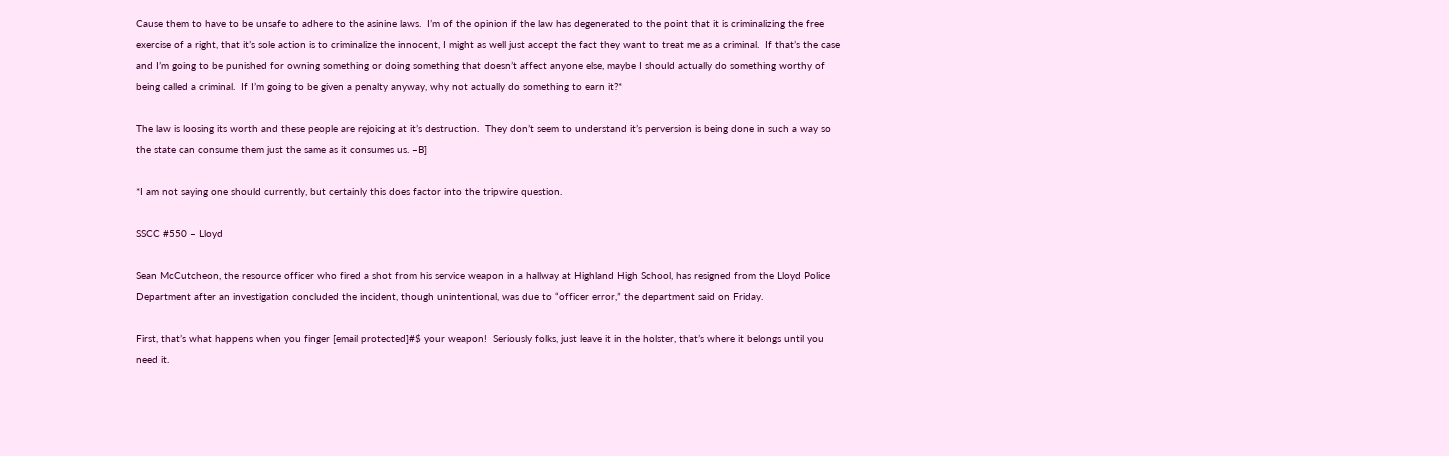Cause them to have to be unsafe to adhere to the asinine laws.  I’m of the opinion if the law has degenerated to the point that it is criminalizing the free exercise of a right, that it’s sole action is to criminalize the innocent, I might as well just accept the fact they want to treat me as a criminal.  If that’s the case and I’m going to be punished for owning something or doing something that doesn’t affect anyone else, maybe I should actually do something worthy of being called a criminal.  If I’m going to be given a penalty anyway, why not actually do something to earn it?*

The law is loosing its worth and these people are rejoicing at it’s destruction.  They don’t seem to understand it’s perversion is being done in such a way so the state can consume them just the same as it consumes us. –B]

*I am not saying one should currently, but certainly this does factor into the tripwire question.

SSCC #550 – Lloyd

Sean McCutcheon, the resource officer who fired a shot from his service weapon in a hallway at Highland High School, has resigned from the Lloyd Police Department after an investigation concluded the incident, though unintentional, was due to “officer error,” the department said on Friday.

First, that’s what happens when you finger [email protected]#$ your weapon!  Seriously folks, just leave it in the holster, that’s where it belongs until you need it.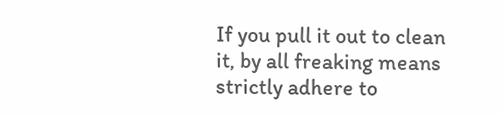If you pull it out to clean it, by all freaking means strictly adhere to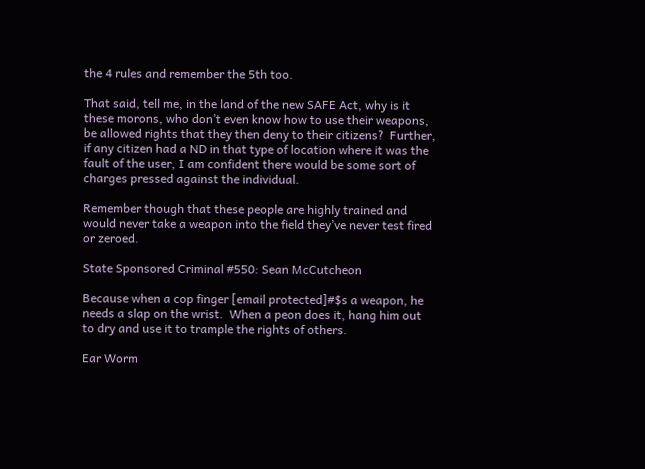the 4 rules and remember the 5th too.

That said, tell me, in the land of the new SAFE Act, why is it these morons, who don’t even know how to use their weapons, be allowed rights that they then deny to their citizens?  Further, if any citizen had a ND in that type of location where it was the fault of the user, I am confident there would be some sort of charges pressed against the individual.

Remember though that these people are highly trained and would never take a weapon into the field they’ve never test fired or zeroed.

State Sponsored Criminal #550: Sean McCutcheon

Because when a cop finger [email protected]#$s a weapon, he needs a slap on the wrist.  When a peon does it, hang him out to dry and use it to trample the rights of others.

Ear Worm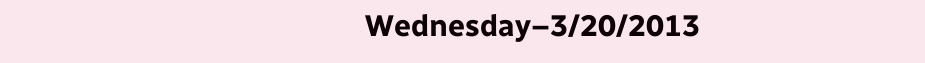Wednesday–3/20/2013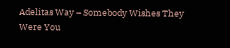Adelitas Way – Somebody Wishes They Were You